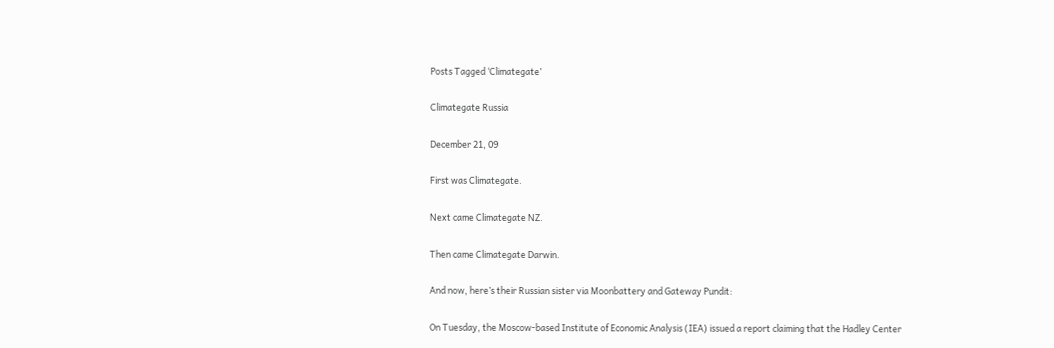Posts Tagged ‘Climategate’

Climategate Russia

December 21, 09

First was Climategate.

Next came Climategate NZ.

Then came Climategate Darwin.

And now, here’s their Russian sister via Moonbattery and Gateway Pundit:

On Tuesday, the Moscow-based Institute of Economic Analysis (IEA) issued a report claiming that the Hadley Center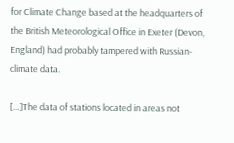for Climate Change based at the headquarters of the British Meteorological Office in Exeter (Devon, England) had probably tampered with Russian-climate data.

[…]The data of stations located in areas not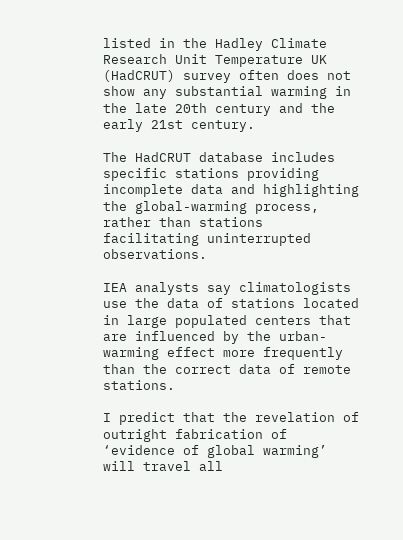listed in the Hadley Climate Research Unit Temperature UK (HadCRUT) survey often does not show any substantial warming in the late 20th century and the early 21st century.

The HadCRUT database includes specific stations providing incomplete data and highlighting the global-warming process, rather than stations facilitating uninterrupted observations.

IEA analysts say climatologists use the data of stations located in large populated centers that are influenced by the urban-warming effect more frequently than the correct data of remote stations.

I predict that the revelation of outright fabrication of ‘evidence of global warming’ will travel all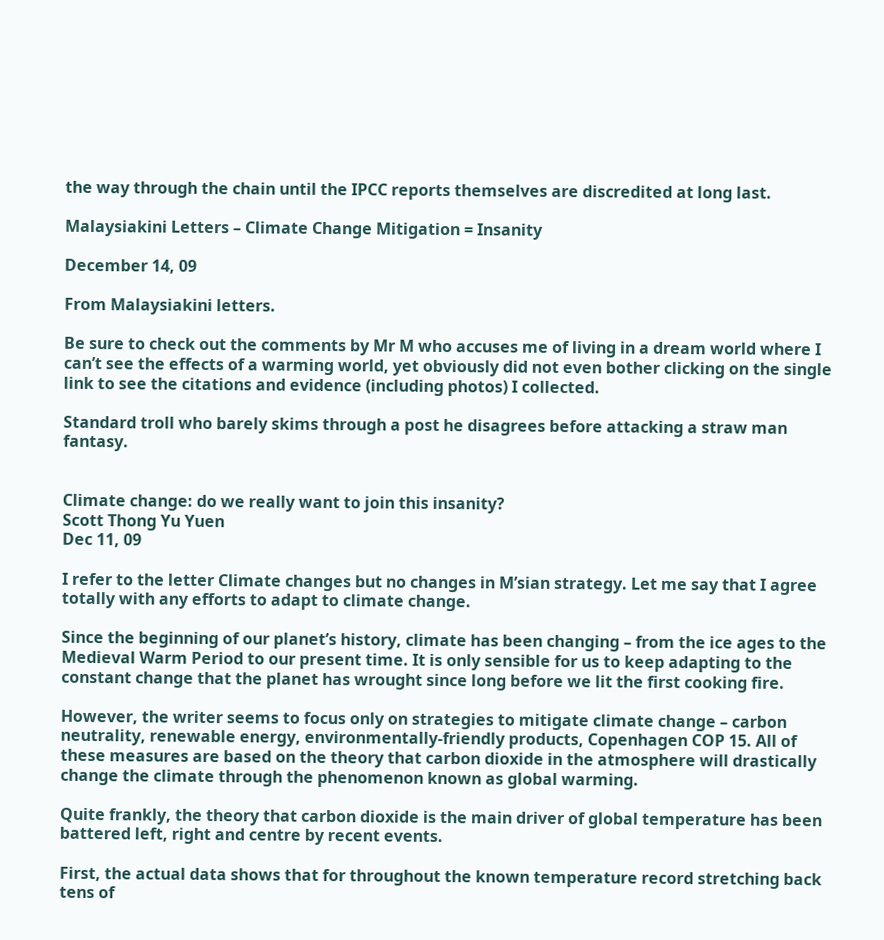the way through the chain until the IPCC reports themselves are discredited at long last.

Malaysiakini Letters – Climate Change Mitigation = Insanity

December 14, 09

From Malaysiakini letters.

Be sure to check out the comments by Mr M who accuses me of living in a dream world where I can’t see the effects of a warming world, yet obviously did not even bother clicking on the single link to see the citations and evidence (including photos) I collected.

Standard troll who barely skims through a post he disagrees before attacking a straw man fantasy.


Climate change: do we really want to join this insanity?
Scott Thong Yu Yuen
Dec 11, 09

I refer to the letter Climate changes but no changes in M’sian strategy. Let me say that I agree totally with any efforts to adapt to climate change.

Since the beginning of our planet’s history, climate has been changing – from the ice ages to the Medieval Warm Period to our present time. It is only sensible for us to keep adapting to the constant change that the planet has wrought since long before we lit the first cooking fire.

However, the writer seems to focus only on strategies to mitigate climate change – carbon neutrality, renewable energy, environmentally-friendly products, Copenhagen COP 15. All of these measures are based on the theory that carbon dioxide in the atmosphere will drastically change the climate through the phenomenon known as global warming.

Quite frankly, the theory that carbon dioxide is the main driver of global temperature has been battered left, right and centre by recent events.

First, the actual data shows that for throughout the known temperature record stretching back tens of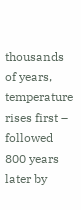thousands of years, temperature rises first – followed 800 years later by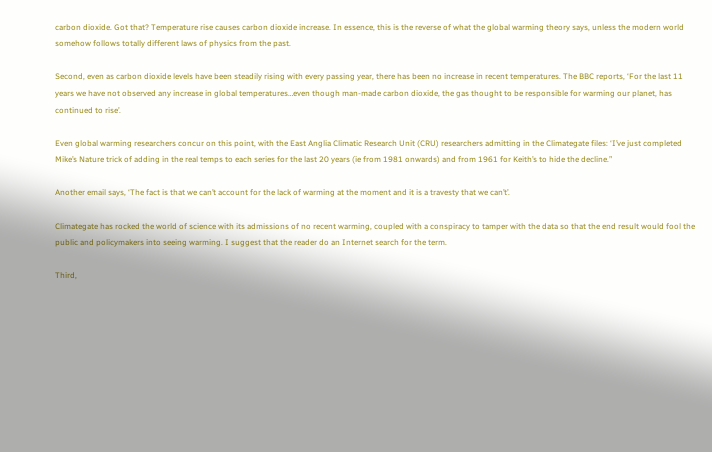carbon dioxide. Got that? Temperature rise causes carbon dioxide increase. In essence, this is the reverse of what the global warming theory says, unless the modern world somehow follows totally different laws of physics from the past.

Second, even as carbon dioxide levels have been steadily rising with every passing year, there has been no increase in recent temperatures. The BBC reports, ‘For the last 11 years we have not observed any increase in global temperatures…even though man-made carbon dioxide, the gas thought to be responsible for warming our planet, has continued to rise’.

Even global warming researchers concur on this point, with the East Anglia Climatic Research Unit (CRU) researchers admitting in the Climategate files: ‘I’ve just completed Mike’s Nature trick of adding in the real temps to each series for the last 20 years (ie from 1981 onwards) and from 1961 for Keith’s to hide the decline.”

Another email says, ‘The fact is that we can’t account for the lack of warming at the moment and it is a travesty that we can’t’.

Climategate has rocked the world of science with its admissions of no recent warming, coupled with a conspiracy to tamper with the data so that the end result would fool the public and policymakers into seeing warming. I suggest that the reader do an Internet search for the term.

Third,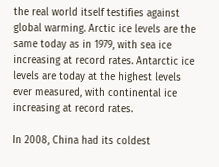the real world itself testifies against global warming. Arctic ice levels are the same today as in 1979, with sea ice increasing at record rates. Antarctic ice levels are today at the highest levels ever measured, with continental ice increasing at record rates.

In 2008, China had its coldest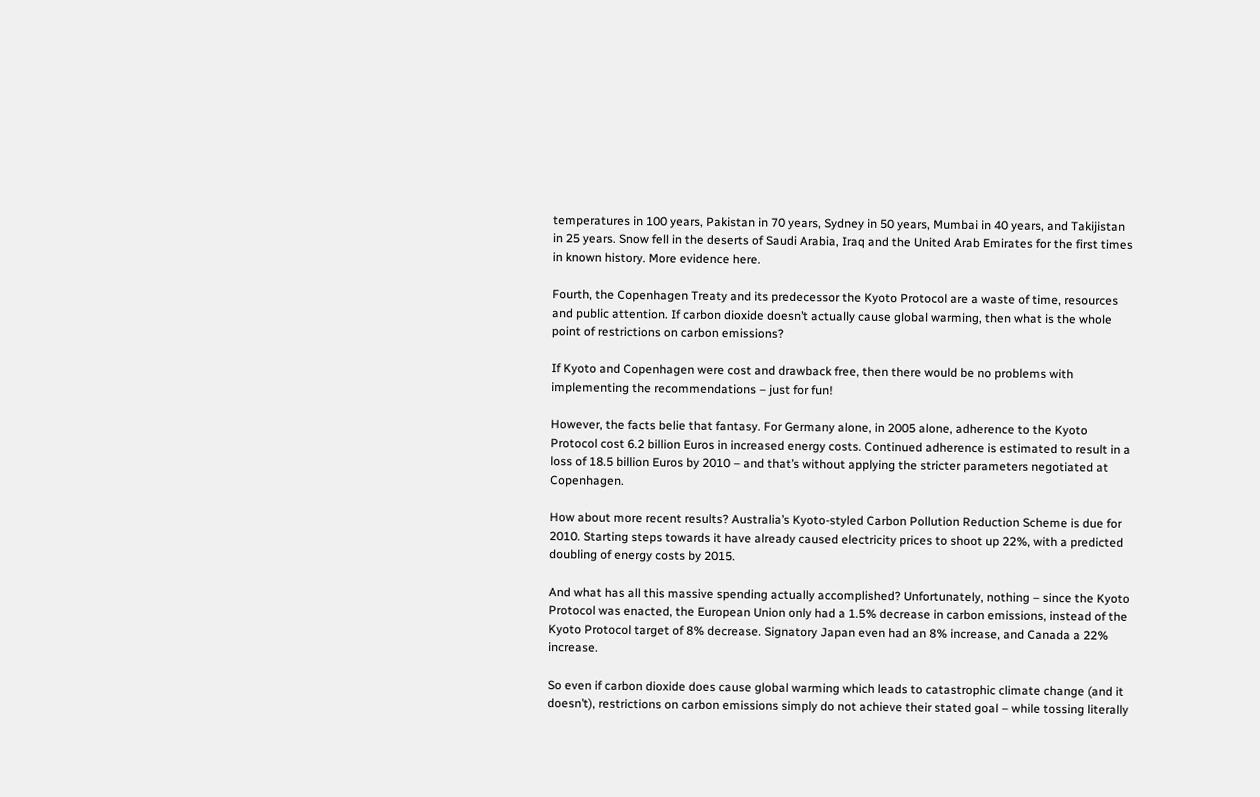temperatures in 100 years, Pakistan in 70 years, Sydney in 50 years, Mumbai in 40 years, and Takijistan in 25 years. Snow fell in the deserts of Saudi Arabia, Iraq and the United Arab Emirates for the first times in known history. More evidence here.

Fourth, the Copenhagen Treaty and its predecessor the Kyoto Protocol are a waste of time, resources and public attention. If carbon dioxide doesn’t actually cause global warming, then what is the whole point of restrictions on carbon emissions?

If Kyoto and Copenhagen were cost and drawback free, then there would be no problems with implementing the recommendations – just for fun!

However, the facts belie that fantasy. For Germany alone, in 2005 alone, adherence to the Kyoto Protocol cost 6.2 billion Euros in increased energy costs. Continued adherence is estimated to result in a loss of 18.5 billion Euros by 2010 – and that’s without applying the stricter parameters negotiated at Copenhagen.

How about more recent results? Australia’s Kyoto-styled Carbon Pollution Reduction Scheme is due for 2010. Starting steps towards it have already caused electricity prices to shoot up 22%, with a predicted doubling of energy costs by 2015.

And what has all this massive spending actually accomplished? Unfortunately, nothing – since the Kyoto Protocol was enacted, the European Union only had a 1.5% decrease in carbon emissions, instead of the Kyoto Protocol target of 8% decrease. Signatory Japan even had an 8% increase, and Canada a 22% increase.

So even if carbon dioxide does cause global warming which leads to catastrophic climate change (and it doesn’t), restrictions on carbon emissions simply do not achieve their stated goal – while tossing literally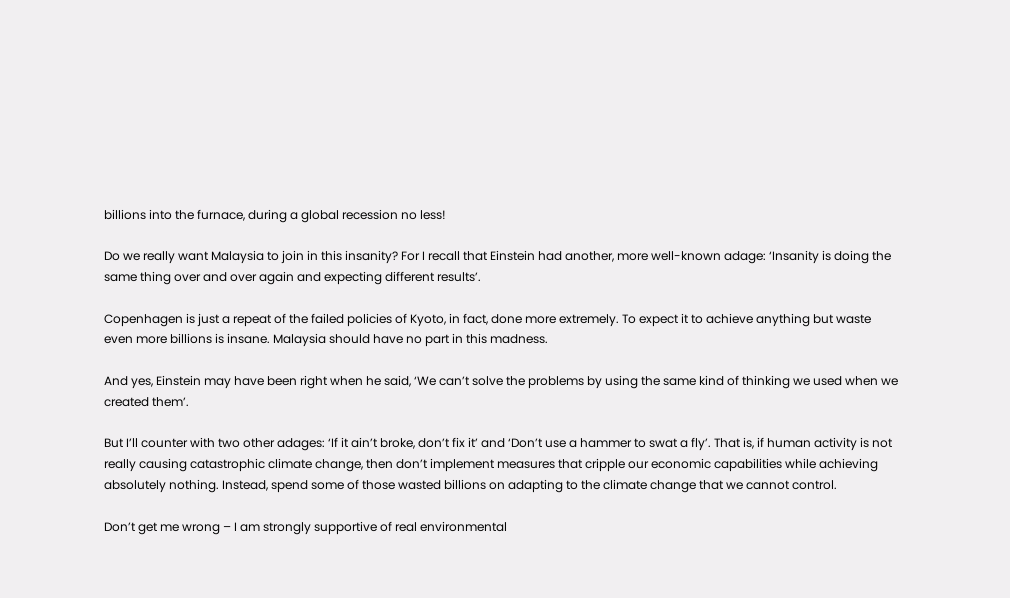billions into the furnace, during a global recession no less!

Do we really want Malaysia to join in this insanity? For I recall that Einstein had another, more well-known adage: ‘Insanity is doing the same thing over and over again and expecting different results’.

Copenhagen is just a repeat of the failed policies of Kyoto, in fact, done more extremely. To expect it to achieve anything but waste even more billions is insane. Malaysia should have no part in this madness.

And yes, Einstein may have been right when he said, ‘We can’t solve the problems by using the same kind of thinking we used when we created them’.

But I’ll counter with two other adages: ‘If it ain’t broke, don’t fix it’ and ‘Don’t use a hammer to swat a fly’. That is, if human activity is not really causing catastrophic climate change, then don’t implement measures that cripple our economic capabilities while achieving absolutely nothing. Instead, spend some of those wasted billions on adapting to the climate change that we cannot control.

Don’t get me wrong – I am strongly supportive of real environmental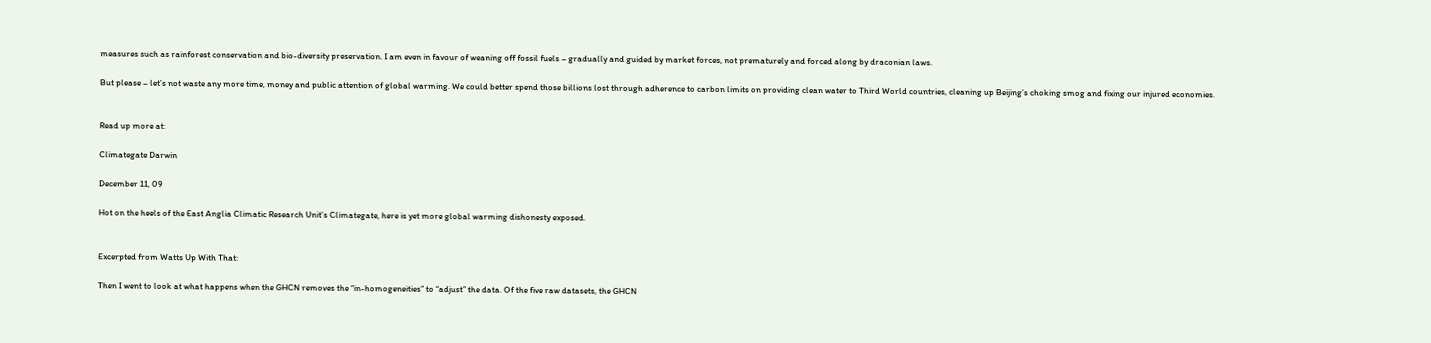measures such as rainforest conservation and bio-diversity preservation. I am even in favour of weaning off fossil fuels – gradually and guided by market forces, not prematurely and forced along by draconian laws.

But please – let’s not waste any more time, money and public attention of global warming. We could better spend those billions lost through adherence to carbon limits on providing clean water to Third World countries, cleaning up Beijing’s choking smog and fixing our injured economies.


Read up more at:

Climategate Darwin

December 11, 09

Hot on the heels of the East Anglia Climatic Research Unit’s Climategate, here is yet more global warming dishonesty exposed.


Excerpted from Watts Up With That:

Then I went to look at what happens when the GHCN removes the “in-homogeneities” to “adjust” the data. Of the five raw datasets, the GHCN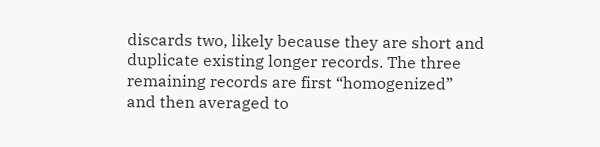discards two, likely because they are short and duplicate existing longer records. The three remaining records are first “homogenized” and then averaged to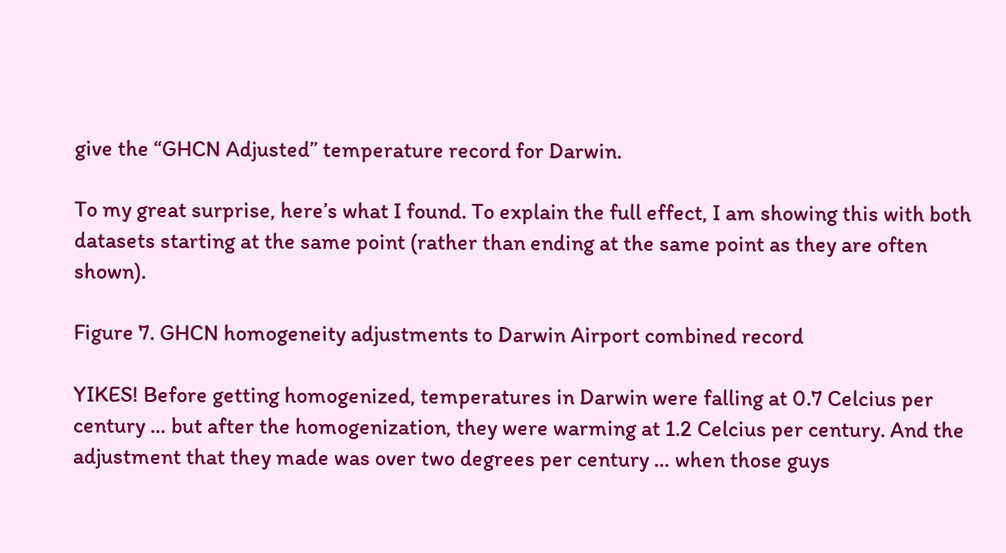give the “GHCN Adjusted” temperature record for Darwin.

To my great surprise, here’s what I found. To explain the full effect, I am showing this with both datasets starting at the same point (rather than ending at the same point as they are often shown).

Figure 7. GHCN homogeneity adjustments to Darwin Airport combined record

YIKES! Before getting homogenized, temperatures in Darwin were falling at 0.7 Celcius per century … but after the homogenization, they were warming at 1.2 Celcius per century. And the adjustment that they made was over two degrees per century … when those guys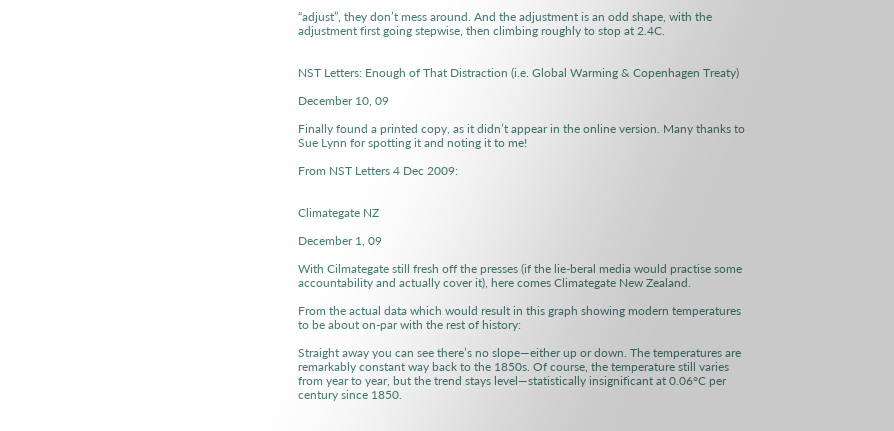“adjust”, they don’t mess around. And the adjustment is an odd shape, with the adjustment first going stepwise, then climbing roughly to stop at 2.4C.


NST Letters: Enough of That Distraction (i.e. Global Warming & Copenhagen Treaty)

December 10, 09

Finally found a printed copy, as it didn’t appear in the online version. Many thanks to Sue Lynn for spotting it and noting it to me!

From NST Letters 4 Dec 2009:


Climategate NZ

December 1, 09

With Cilmategate still fresh off the presses (if the lie-beral media would practise some accountability and actually cover it), here comes Climategate New Zealand.

From the actual data which would result in this graph showing modern temperatures to be about on-par with the rest of history:

Straight away you can see there’s no slope—either up or down. The temperatures are remarkably constant way back to the 1850s. Of course, the temperature still varies from year to year, but the trend stays level—statistically insignificant at 0.06°C per century since 1850.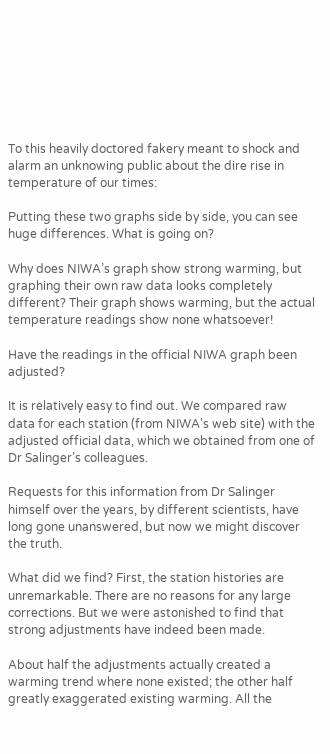To this heavily doctored fakery meant to shock and alarm an unknowing public about the dire rise in temperature of our times:

Putting these two graphs side by side, you can see huge differences. What is going on?

Why does NIWA’s graph show strong warming, but graphing their own raw data looks completely different? Their graph shows warming, but the actual temperature readings show none whatsoever!

Have the readings in the official NIWA graph been adjusted?

It is relatively easy to find out. We compared raw data for each station (from NIWA’s web site) with the adjusted official data, which we obtained from one of Dr Salinger’s colleagues.

Requests for this information from Dr Salinger himself over the years, by different scientists, have long gone unanswered, but now we might discover the truth.

What did we find? First, the station histories are unremarkable. There are no reasons for any large corrections. But we were astonished to find that strong adjustments have indeed been made.

About half the adjustments actually created a warming trend where none existed; the other half greatly exaggerated existing warming. All the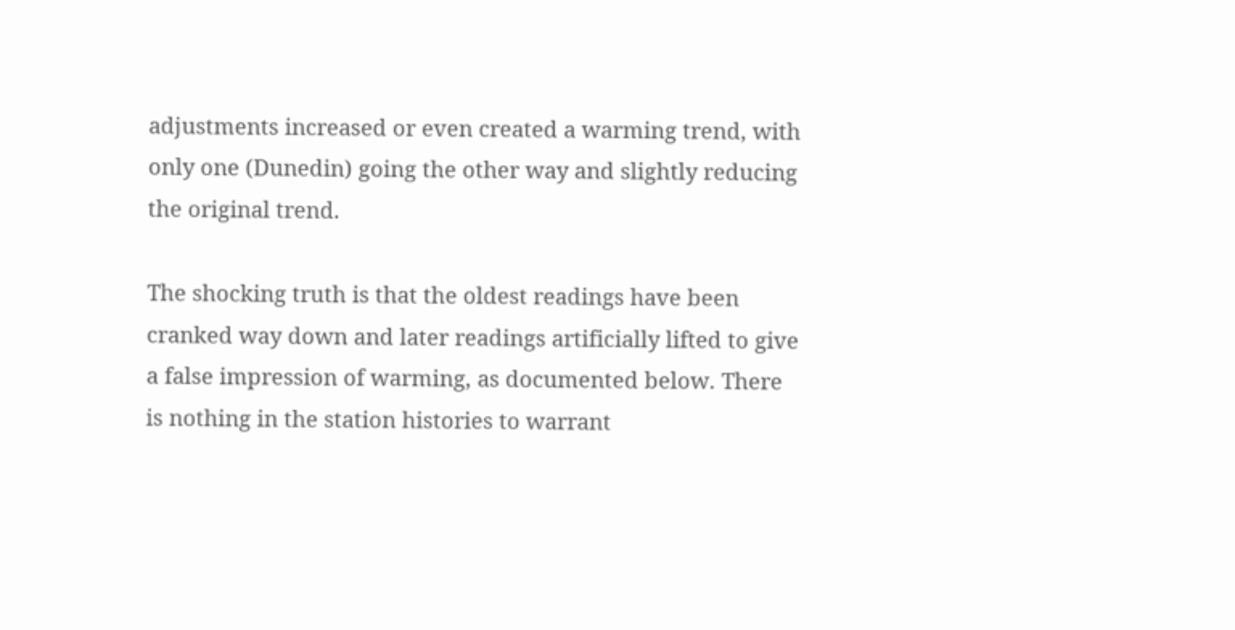adjustments increased or even created a warming trend, with only one (Dunedin) going the other way and slightly reducing the original trend.

The shocking truth is that the oldest readings have been cranked way down and later readings artificially lifted to give a false impression of warming, as documented below. There is nothing in the station histories to warrant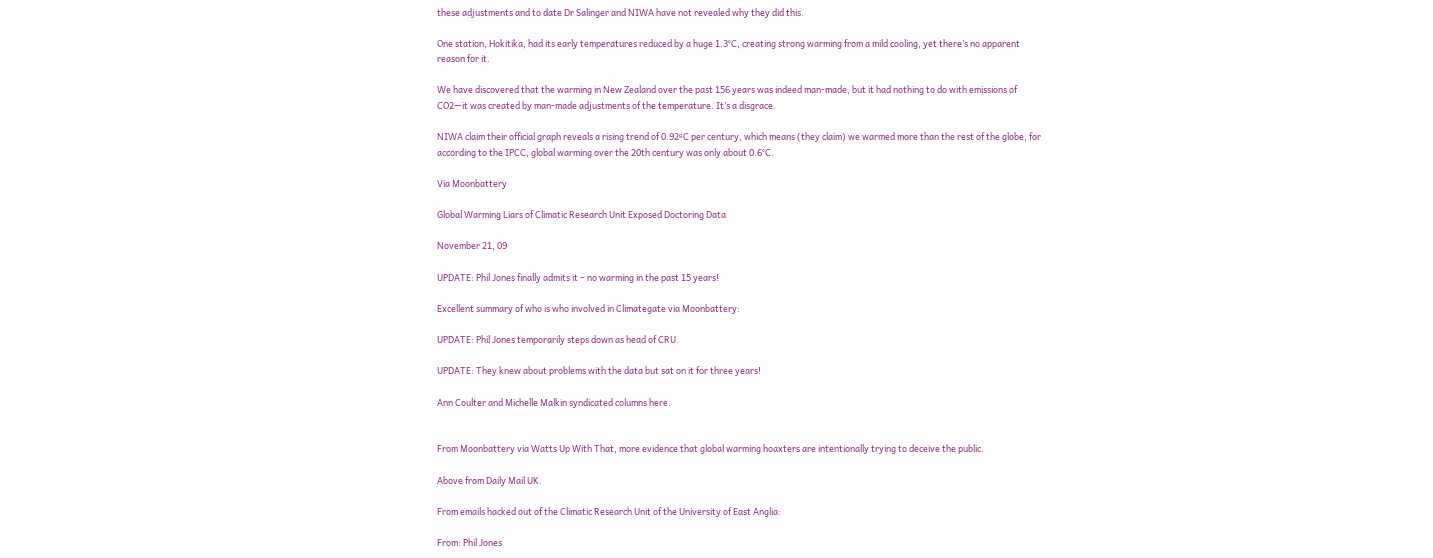these adjustments and to date Dr Salinger and NIWA have not revealed why they did this.

One station, Hokitika, had its early temperatures reduced by a huge 1.3°C, creating strong warming from a mild cooling, yet there’s no apparent reason for it.

We have discovered that the warming in New Zealand over the past 156 years was indeed man-made, but it had nothing to do with emissions of CO2—it was created by man-made adjustments of the temperature. It’s a disgrace.

NIWA claim their official graph reveals a rising trend of 0.92ºC per century, which means (they claim) we warmed more than the rest of the globe, for according to the IPCC, global warming over the 20th century was only about 0.6°C.

Via Moonbattery

Global Warming Liars of Climatic Research Unit Exposed Doctoring Data

November 21, 09

UPDATE: Phil Jones finally admits it – no warming in the past 15 years!

Excellent summary of who is who involved in Climategate via Moonbattery:

UPDATE: Phil Jones temporarily steps down as head of CRU.

UPDATE: They knew about problems with the data but sat on it for three years!

Ann Coulter and Michelle Malkin syndicated columns here.


From Moonbattery via Watts Up With That, more evidence that global warming hoaxters are intentionally trying to deceive the public.

Above from Daily Mail UK.

From emails hacked out of the Climatic Research Unit of the University of East Anglia:

From: Phil Jones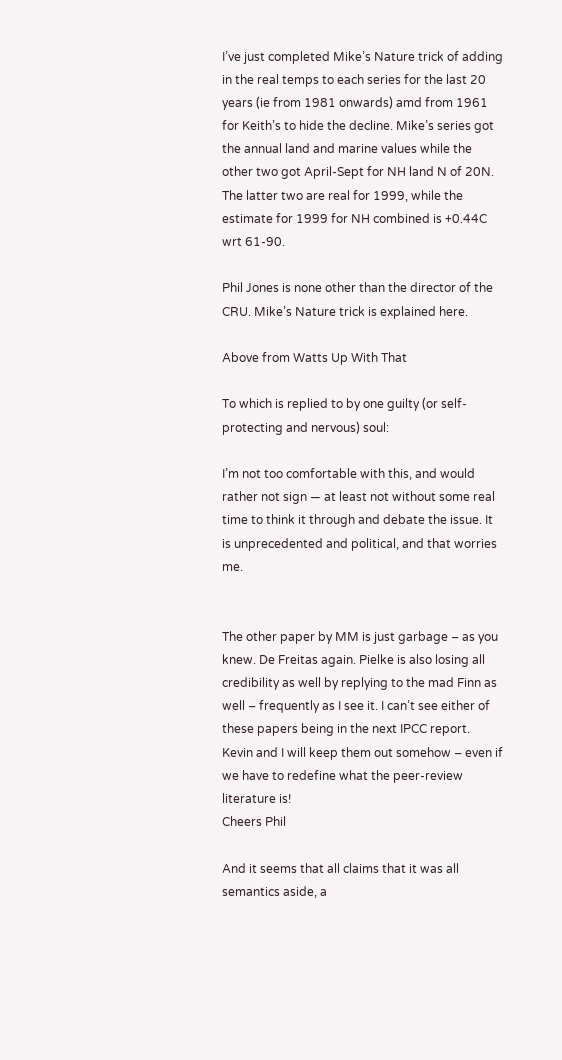I’ve just completed Mike’s Nature trick of adding in the real temps to each series for the last 20 years (ie from 1981 onwards) amd from 1961 for Keith’s to hide the decline. Mike’s series got the annual land and marine values while the other two got April-Sept for NH land N of 20N. The latter two are real for 1999, while the estimate for 1999 for NH combined is +0.44C wrt 61-90.

Phil Jones is none other than the director of the CRU. Mike’s Nature trick is explained here.

Above from Watts Up With That

To which is replied to by one guilty (or self-protecting and nervous) soul:

I’m not too comfortable with this, and would rather not sign — at least not without some real time to think it through and debate the issue. It is unprecedented and political, and that worries me.


The other paper by MM is just garbage – as you knew. De Freitas again. Pielke is also losing all credibility as well by replying to the mad Finn as well – frequently as I see it. I can’t see either of these papers being in the next IPCC report. Kevin and I will keep them out somehow – even if we have to redefine what the peer-review literature is!
Cheers Phil

And it seems that all claims that it was all semantics aside, a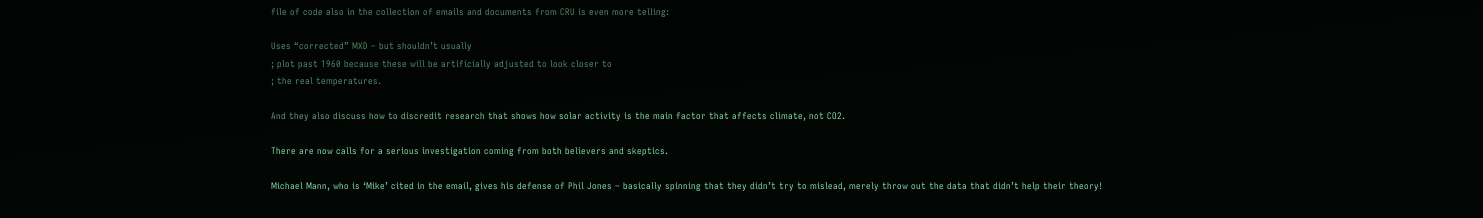file of code also in the collection of emails and documents from CRU is even more telling:

Uses “corrected” MXD – but shouldn’t usually
; plot past 1960 because these will be artificially adjusted to look closer to
; the real temperatures.

And they also discuss how to discredit research that shows how solar activity is the main factor that affects climate, not CO2.

There are now calls for a serious investigation coming from both believers and skeptics.

Michael Mann, who is ‘Mike’ cited in the email, gives his defense of Phil Jones – basically spinning that they didn’t try to mislead, merely throw out the data that didn’t help their theory!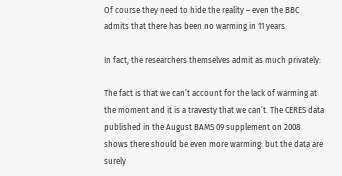Of course they need to hide the reality – even the BBC admits that there has been no warming in 11 years.

In fact, the researchers themselves admit as much privately:

The fact is that we can’t account for the lack of warming at the moment and it is a travesty that we can’t. The CERES data published in the August BAMS 09 supplement on 2008 shows there should be even more warming: but the data are surely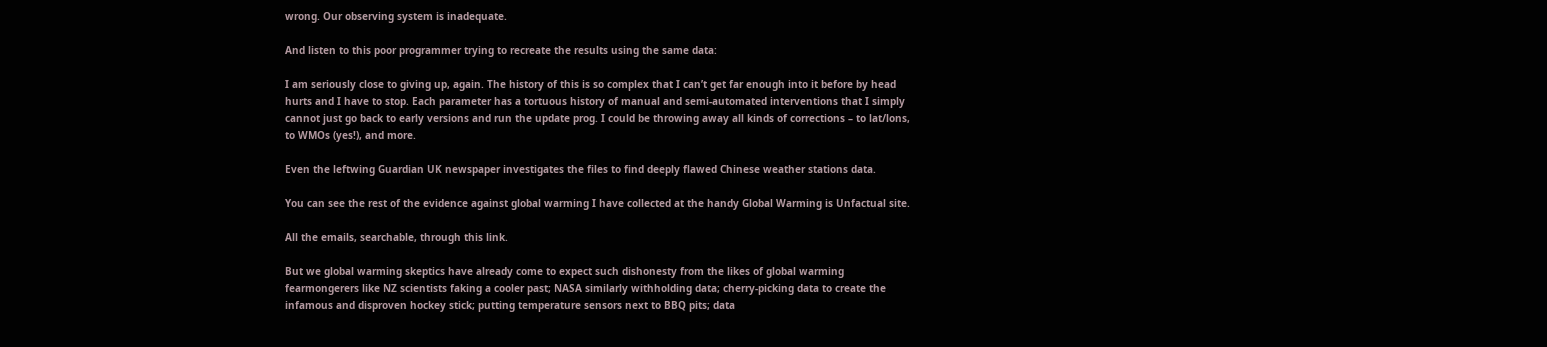wrong. Our observing system is inadequate.

And listen to this poor programmer trying to recreate the results using the same data:

I am seriously close to giving up, again. The history of this is so complex that I can’t get far enough into it before by head hurts and I have to stop. Each parameter has a tortuous history of manual and semi-automated interventions that I simply cannot just go back to early versions and run the update prog. I could be throwing away all kinds of corrections – to lat/lons, to WMOs (yes!), and more.

Even the leftwing Guardian UK newspaper investigates the files to find deeply flawed Chinese weather stations data.

You can see the rest of the evidence against global warming I have collected at the handy Global Warming is Unfactual site.

All the emails, searchable, through this link.

But we global warming skeptics have already come to expect such dishonesty from the likes of global warming fearmongerers like NZ scientists faking a cooler past; NASA similarly withholding data; cherry-picking data to create the infamous and disproven hockey stick; putting temperature sensors next to BBQ pits; data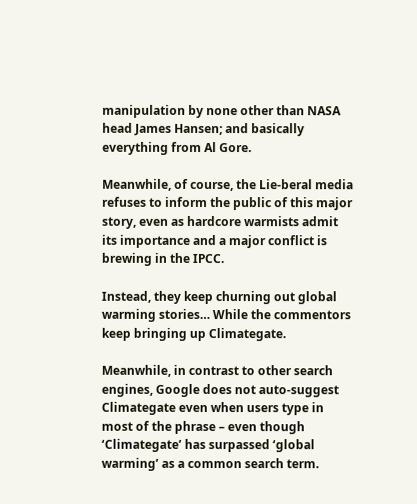manipulation by none other than NASA head James Hansen; and basically everything from Al Gore.

Meanwhile, of course, the Lie-beral media refuses to inform the public of this major story, even as hardcore warmists admit its importance and a major conflict is brewing in the IPCC.

Instead, they keep churning out global warming stories… While the commentors keep bringing up Climategate.

Meanwhile, in contrast to other search engines, Google does not auto-suggest Climategate even when users type in most of the phrase – even though ‘Climategate’ has surpassed ‘global warming’ as a common search term.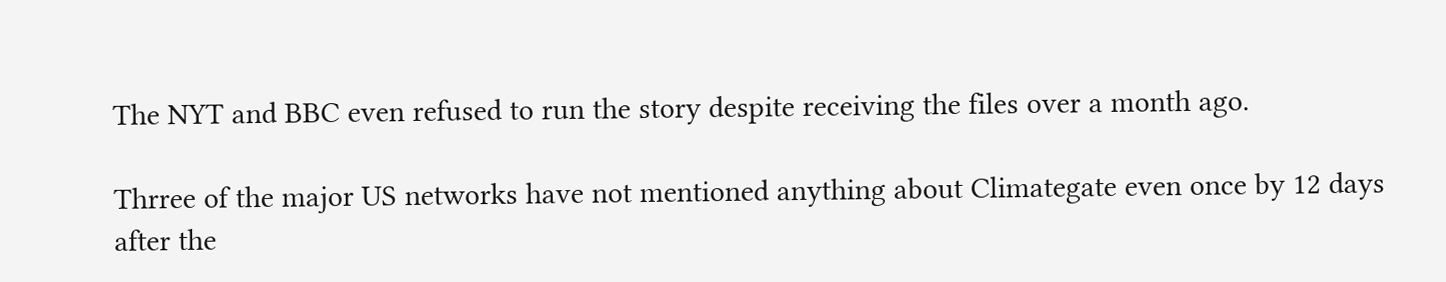The NYT and BBC even refused to run the story despite receiving the files over a month ago.

Thrree of the major US networks have not mentioned anything about Climategate even once by 12 days after the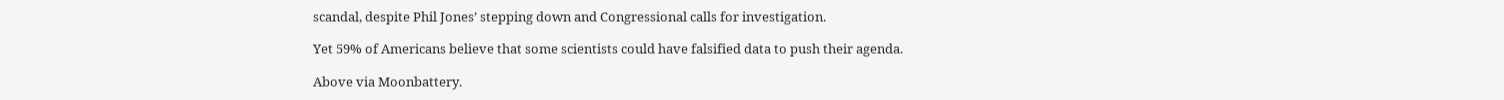scandal, despite Phil Jones’ stepping down and Congressional calls for investigation.

Yet 59% of Americans believe that some scientists could have falsified data to push their agenda.

Above via Moonbattery.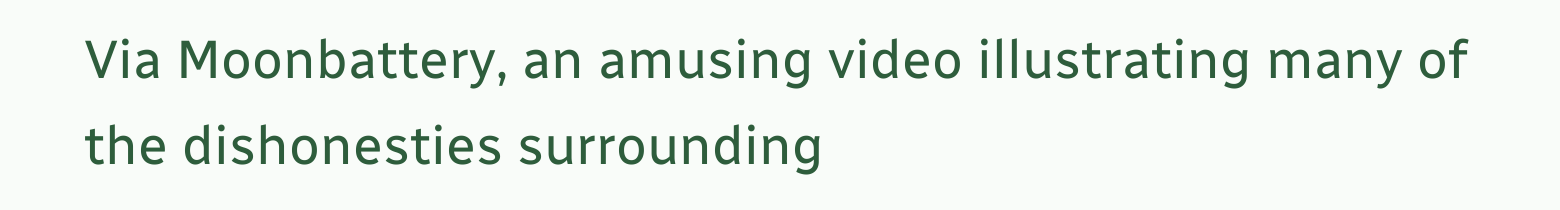Via Moonbattery, an amusing video illustrating many of the dishonesties surrounding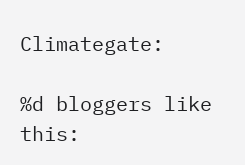Climategate:

%d bloggers like this: